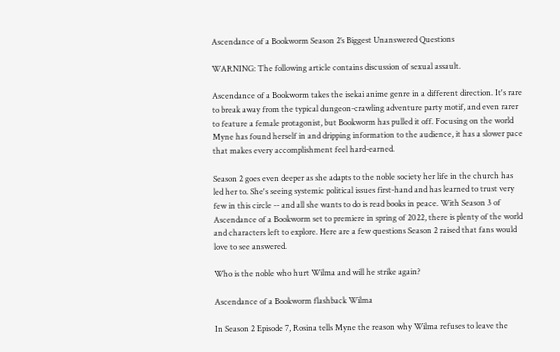Ascendance of a Bookworm Season 2’s Biggest Unanswered Questions

WARNING: The following article contains discussion of sexual assault.

Ascendance of a Bookworm takes the isekai anime genre in a different direction. It's rare to break away from the typical dungeon-crawling adventure party motif, and even rarer to feature a female protagonist, but Bookworm has pulled it off. Focusing on the world Myne has found herself in and dripping information to the audience, it has a slower pace that makes every accomplishment feel hard-earned.

Season 2 goes even deeper as she adapts to the noble society her life in the church has led her to. She's seeing systemic political issues first-hand and has learned to trust very few in this circle -- and all she wants to do is read books in peace. With Season 3 of Ascendance of a Bookworm set to premiere in spring of 2022, there is plenty of the world and characters left to explore. Here are a few questions Season 2 raised that fans would love to see answered.

Who is the noble who hurt Wilma and will he strike again?

Ascendance of a Bookworm flashback Wilma

In Season 2 Episode 7, Rosina tells Myne the reason why Wilma refuses to leave the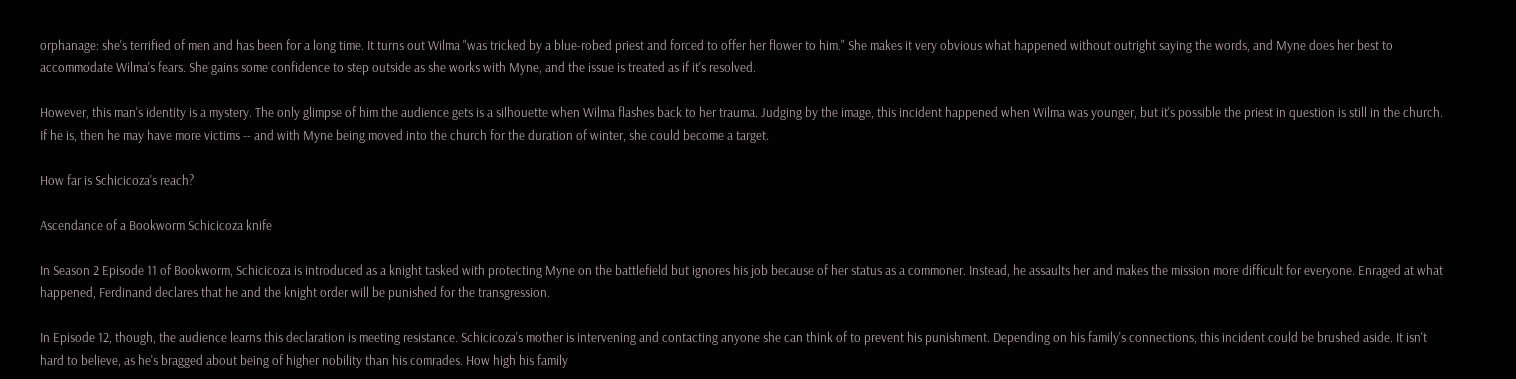orphanage: she's terrified of men and has been for a long time. It turns out Wilma "was tricked by a blue-robed priest and forced to offer her flower to him." She makes it very obvious what happened without outright saying the words, and Myne does her best to accommodate Wilma's fears. She gains some confidence to step outside as she works with Myne, and the issue is treated as if it's resolved.

However, this man's identity is a mystery. The only glimpse of him the audience gets is a silhouette when Wilma flashes back to her trauma. Judging by the image, this incident happened when Wilma was younger, but it's possible the priest in question is still in the church. If he is, then he may have more victims -- and with Myne being moved into the church for the duration of winter, she could become a target.

How far is Schicicoza's reach?

Ascendance of a Bookworm Schicicoza knife

In Season 2 Episode 11 of Bookworm, Schicicoza is introduced as a knight tasked with protecting Myne on the battlefield but ignores his job because of her status as a commoner. Instead, he assaults her and makes the mission more difficult for everyone. Enraged at what happened, Ferdinand declares that he and the knight order will be punished for the transgression.

In Episode 12, though, the audience learns this declaration is meeting resistance. Schicicoza's mother is intervening and contacting anyone she can think of to prevent his punishment. Depending on his family's connections, this incident could be brushed aside. It isn't hard to believe, as he's bragged about being of higher nobility than his comrades. How high his family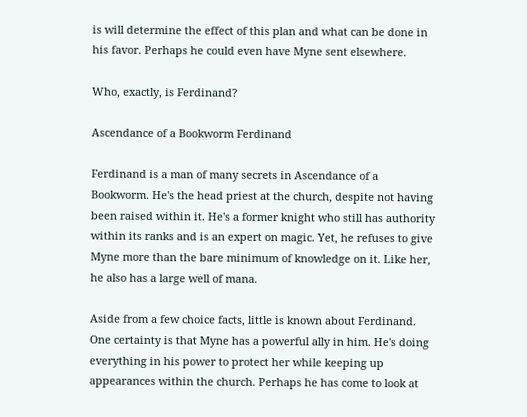is will determine the effect of this plan and what can be done in his favor. Perhaps he could even have Myne sent elsewhere.

Who, exactly, is Ferdinand?

Ascendance of a Bookworm Ferdinand

Ferdinand is a man of many secrets in Ascendance of a Bookworm. He's the head priest at the church, despite not having been raised within it. He's a former knight who still has authority within its ranks and is an expert on magic. Yet, he refuses to give Myne more than the bare minimum of knowledge on it. Like her, he also has a large well of mana.

Aside from a few choice facts, little is known about Ferdinand. One certainty is that Myne has a powerful ally in him. He's doing everything in his power to protect her while keeping up appearances within the church. Perhaps he has come to look at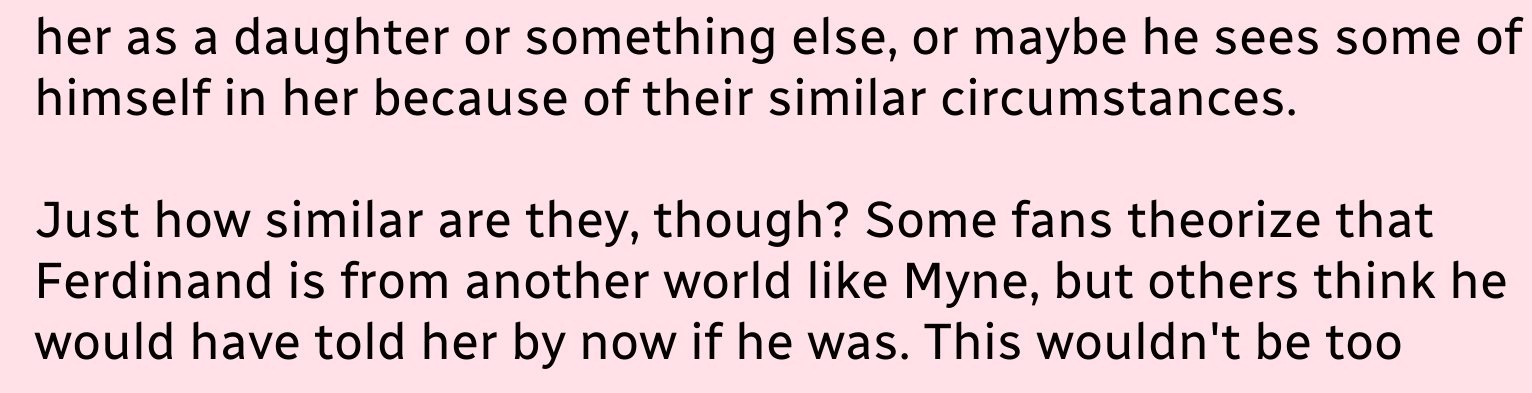her as a daughter or something else, or maybe he sees some of himself in her because of their similar circumstances.

Just how similar are they, though? Some fans theorize that Ferdinand is from another world like Myne, but others think he would have told her by now if he was. This wouldn't be too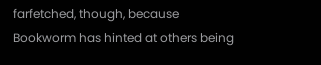farfetched, though, because Bookworm has hinted at others being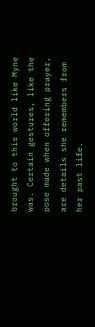brought to this world like Myne was. Certain gestures, like the pose made when offering prayer, are details she remembers from her past life.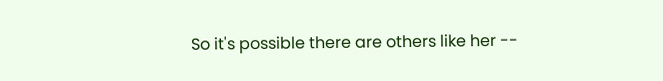So it's possible there are others like her --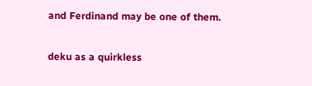and Ferdinand may be one of them.

deku as a quirkless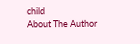child
About The Author